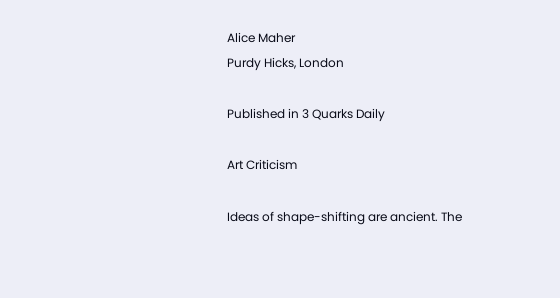Alice Maher
Purdy Hicks, London

Published in 3 Quarks Daily

Art Criticism

Ideas of shape-shifting are ancient. The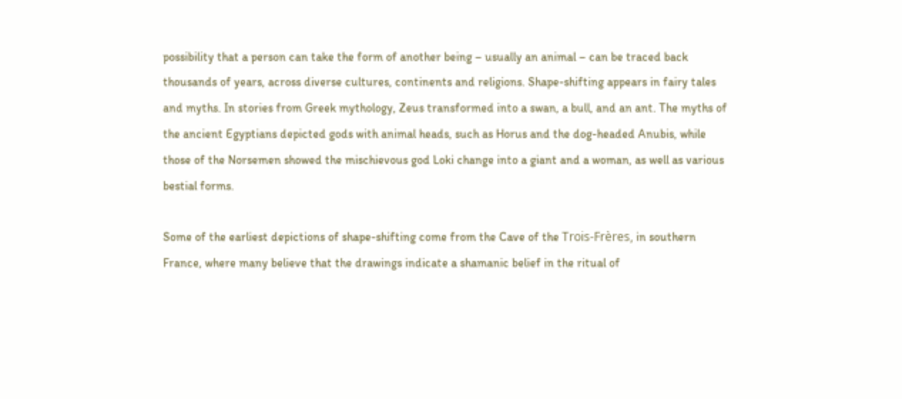possibility that a person can take the form of another being – usually an animal – can be traced back thousands of years, across diverse cultures, continents and religions. Shape-shifting appears in fairy tales and myths. In stories from Greek mythology, Zeus transformed into a swan, a bull, and an ant. The myths of the ancient Egyptians depicted gods with animal heads, such as Horus and the dog-headed Anubis, while those of the Norsemen showed the mischievous god Loki change into a giant and a woman, as well as various bestial forms.

Some of the earliest depictions of shape-shifting come from the Cave of the Trois-Frères, in southern France, where many believe that the drawings indicate a shamanic belief in the ritual of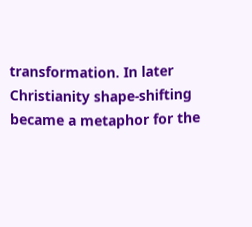transformation. In later Christianity shape-shifting became a metaphor for the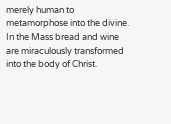merely human to metamorphose into the divine. In the Mass bread and wine are miraculously transformed into the body of Christ.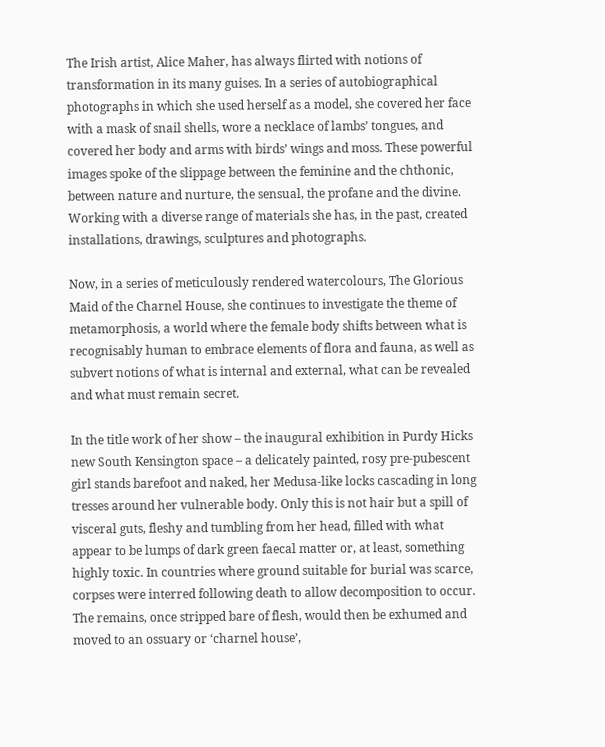The Irish artist, Alice Maher, has always flirted with notions of transformation in its many guises. In a series of autobiographical photographs in which she used herself as a model, she covered her face with a mask of snail shells, wore a necklace of lambs’ tongues, and covered her body and arms with birds’ wings and moss. These powerful images spoke of the slippage between the feminine and the chthonic, between nature and nurture, the sensual, the profane and the divine. Working with a diverse range of materials she has, in the past, created installations, drawings, sculptures and photographs.

Now, in a series of meticulously rendered watercolours, The Glorious Maid of the Charnel House, she continues to investigate the theme of metamorphosis, a world where the female body shifts between what is recognisably human to embrace elements of flora and fauna, as well as subvert notions of what is internal and external, what can be revealed and what must remain secret.

In the title work of her show – the inaugural exhibition in Purdy Hicks new South Kensington space – a delicately painted, rosy pre-pubescent girl stands barefoot and naked, her Medusa-like locks cascading in long tresses around her vulnerable body. Only this is not hair but a spill of visceral guts, fleshy and tumbling from her head, filled with what appear to be lumps of dark green faecal matter or, at least, something highly toxic. In countries where ground suitable for burial was scarce, corpses were interred following death to allow decomposition to occur. The remains, once stripped bare of flesh, would then be exhumed and moved to an ossuary or ‘charnel house’,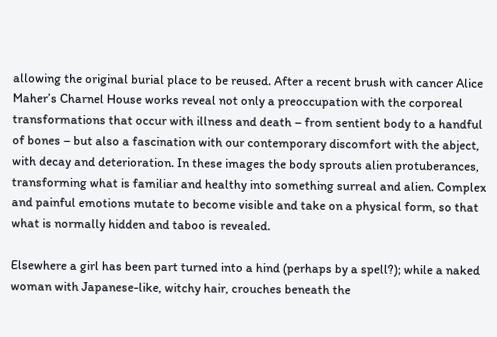allowing the original burial place to be reused. After a recent brush with cancer Alice Maher’s Charnel House works reveal not only a preoccupation with the corporeal transformations that occur with illness and death – from sentient body to a handful of bones – but also a fascination with our contemporary discomfort with the abject, with decay and deterioration. In these images the body sprouts alien protuberances, transforming what is familiar and healthy into something surreal and alien. Complex and painful emotions mutate to become visible and take on a physical form, so that what is normally hidden and taboo is revealed.

Elsewhere a girl has been part turned into a hind (perhaps by a spell?); while a naked woman with Japanese-like, witchy hair, crouches beneath the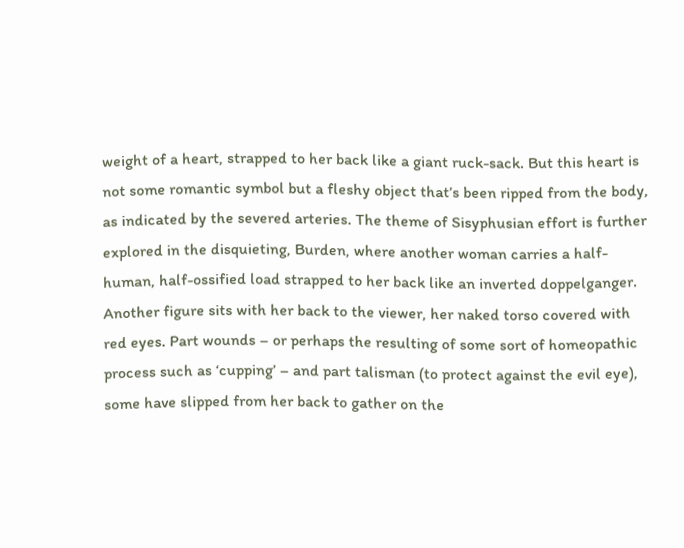weight of a heart, strapped to her back like a giant ruck-sack. But this heart is not some romantic symbol but a fleshy object that’s been ripped from the body, as indicated by the severed arteries. The theme of Sisyphusian effort is further explored in the disquieting, Burden, where another woman carries a half-human, half-ossified load strapped to her back like an inverted doppelganger. Another figure sits with her back to the viewer, her naked torso covered with red eyes. Part wounds – or perhaps the resulting of some sort of homeopathic process such as ‘cupping’ – and part talisman (to protect against the evil eye), some have slipped from her back to gather on the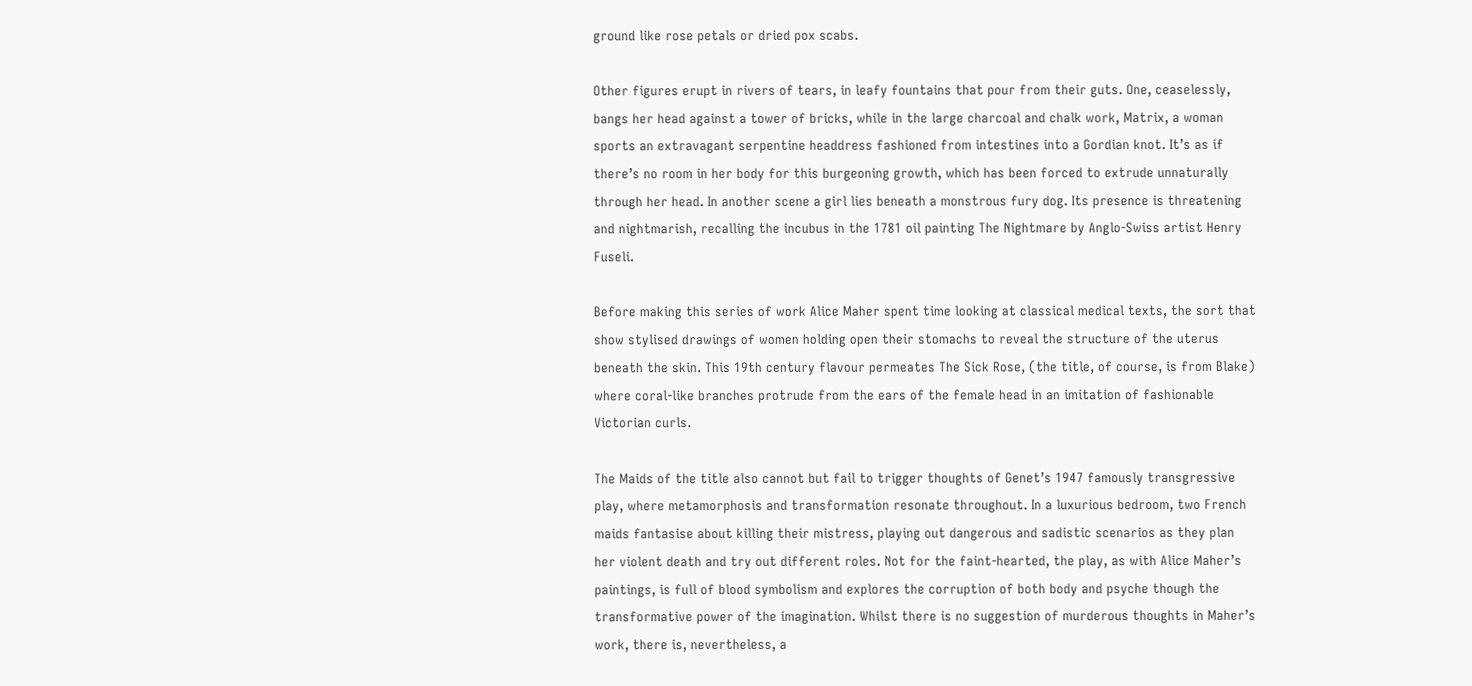ground like rose petals or dried pox scabs.

Other figures erupt in rivers of tears, in leafy fountains that pour from their guts. One, ceaselessly, bangs her head against a tower of bricks, while in the large charcoal and chalk work, Matrix, a woman sports an extravagant serpentine headdress fashioned from intestines into a Gordian knot. It’s as if there’s no room in her body for this burgeoning growth, which has been forced to extrude unnaturally through her head. In another scene a girl lies beneath a monstrous fury dog. Its presence is threatening and nightmarish, recalling the incubus in the 1781 oil painting The Nightmare by Anglo-Swiss artist Henry Fuseli.

Before making this series of work Alice Maher spent time looking at classical medical texts, the sort that show stylised drawings of women holding open their stomachs to reveal the structure of the uterus beneath the skin. This 19th century flavour permeates The Sick Rose, (the title, of course, is from Blake) where coral-like branches protrude from the ears of the female head in an imitation of fashionable Victorian curls.

The Maids of the title also cannot but fail to trigger thoughts of Genet’s 1947 famously transgressive play, where metamorphosis and transformation resonate throughout. In a luxurious bedroom, two French maids fantasise about killing their mistress, playing out dangerous and sadistic scenarios as they plan her violent death and try out different roles. Not for the faint-hearted, the play, as with Alice Maher’s paintings, is full of blood symbolism and explores the corruption of both body and psyche though the transformative power of the imagination. Whilst there is no suggestion of murderous thoughts in Maher’s work, there is, nevertheless, a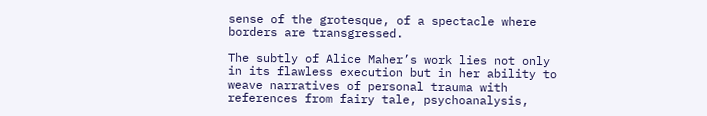sense of the grotesque, of a spectacle where borders are transgressed.

The subtly of Alice Maher’s work lies not only in its flawless execution but in her ability to weave narratives of personal trauma with references from fairy tale, psychoanalysis,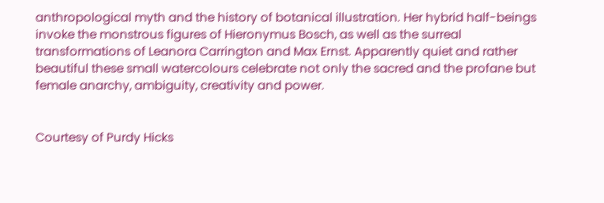anthropological myth and the history of botanical illustration. Her hybrid half-beings invoke the monstrous figures of Hieronymus Bosch, as well as the surreal transformations of Leanora Carrington and Max Ernst. Apparently quiet and rather beautiful these small watercolours celebrate not only the sacred and the profane but female anarchy, ambiguity, creativity and power.


Courtesy of Purdy Hicks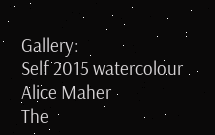Gallery:
Self 2015 watercolour Alice Maher
The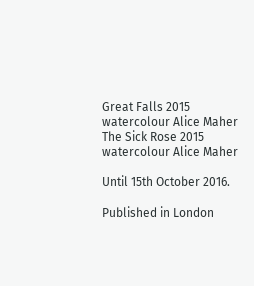Great Falls 2015 watercolour Alice Maher
The Sick Rose 2015 watercolour Alice Maher

Until 15th October 2016.

Published in London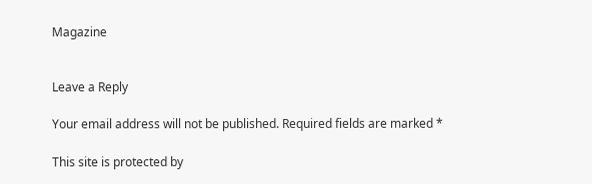Magazine


Leave a Reply

Your email address will not be published. Required fields are marked *

This site is protected by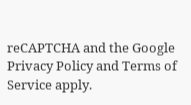reCAPTCHA and the Google Privacy Policy and Terms of Service apply.